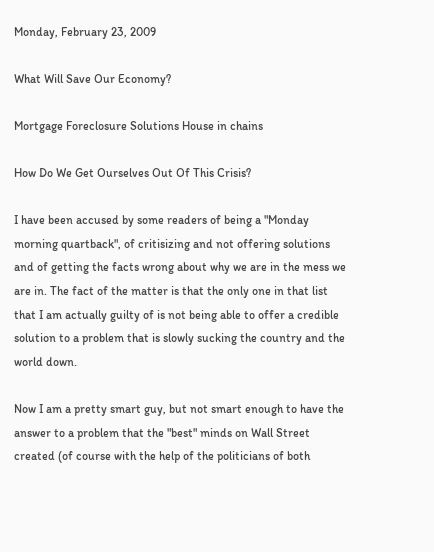Monday, February 23, 2009

What Will Save Our Economy?

Mortgage Foreclosure Solutions House in chains

How Do We Get Ourselves Out Of This Crisis?

I have been accused by some readers of being a "Monday morning quartback", of critisizing and not offering solutions and of getting the facts wrong about why we are in the mess we are in. The fact of the matter is that the only one in that list that I am actually guilty of is not being able to offer a credible solution to a problem that is slowly sucking the country and the world down.

Now I am a pretty smart guy, but not smart enough to have the answer to a problem that the "best" minds on Wall Street created (of course with the help of the politicians of both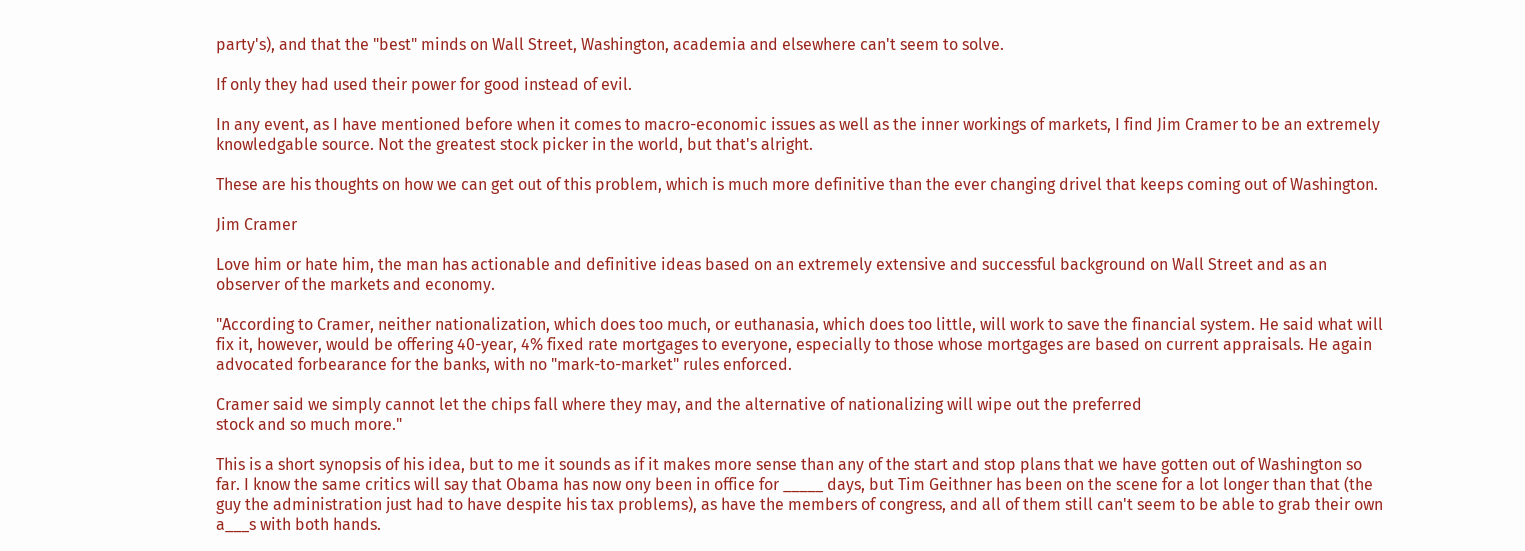party's), and that the "best" minds on Wall Street, Washington, academia and elsewhere can't seem to solve.

If only they had used their power for good instead of evil.

In any event, as I have mentioned before when it comes to macro-economic issues as well as the inner workings of markets, I find Jim Cramer to be an extremely knowledgable source. Not the greatest stock picker in the world, but that's alright.

These are his thoughts on how we can get out of this problem, which is much more definitive than the ever changing drivel that keeps coming out of Washington.

Jim Cramer

Love him or hate him, the man has actionable and definitive ideas based on an extremely extensive and successful background on Wall Street and as an observer of the markets and economy.

"According to Cramer, neither nationalization, which does too much, or euthanasia, which does too little, will work to save the financial system. He said what will fix it, however, would be offering 40-year, 4% fixed rate mortgages to everyone, especially to those whose mortgages are based on current appraisals. He again advocated forbearance for the banks, with no "mark-to-market" rules enforced.

Cramer said we simply cannot let the chips fall where they may, and the alternative of nationalizing will wipe out the preferred
stock and so much more."

This is a short synopsis of his idea, but to me it sounds as if it makes more sense than any of the start and stop plans that we have gotten out of Washington so far. I know the same critics will say that Obama has now ony been in office for _____ days, but Tim Geithner has been on the scene for a lot longer than that (the guy the administration just had to have despite his tax problems), as have the members of congress, and all of them still can't seem to be able to grab their own a___s with both hands.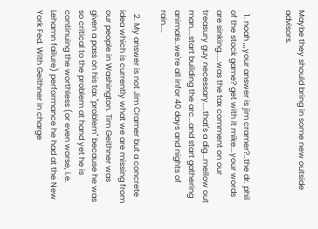Maybe they should bring in some new outside advisors.


  1. noah ,,,your answer is jim cramer?..the dr. phil of the stock game? get with it mike...your words are sinking.....was the tax comment on our treasury guy necessary....that's a dig...mellow out man....start building the arc...and start gathering animals..we're all infor 40 days and nights of rain....

  2. My answer is not Jim Cramer but a concrete idea which is currently what we are missing from our people in Washington. Tim Geithner was given a pass on his tax "problem" because he was so critical to the problem at hand yet he is continuing the worthless (or even worse, i.e. Lehamn failure) performance he had at the New York Fed. With Geithner in charge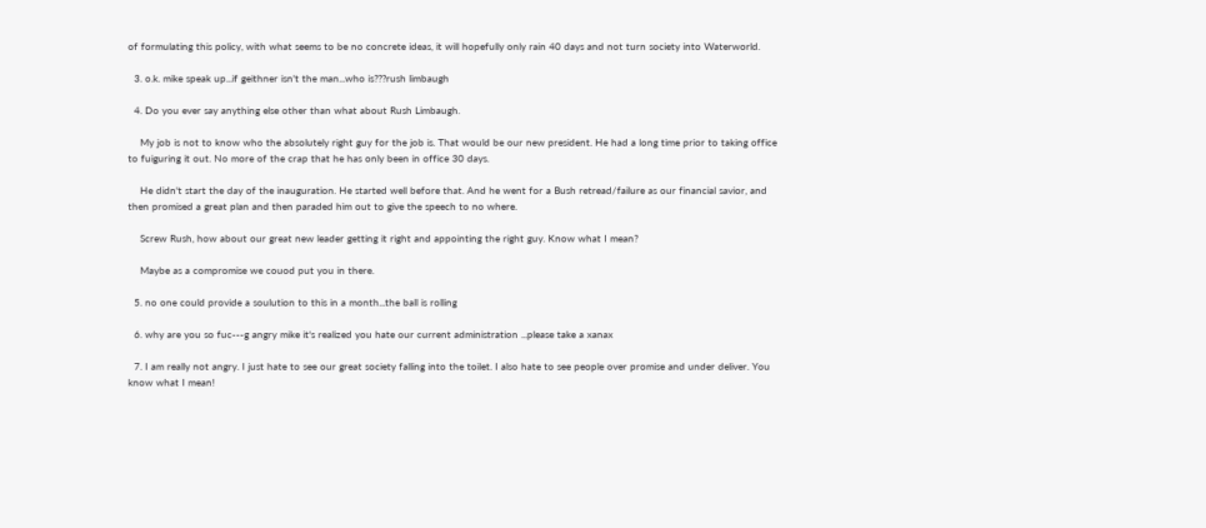of formulating this policy, with what seems to be no concrete ideas, it will hopefully only rain 40 days and not turn society into Waterworld.

  3. o.k. mike speak up...if geithner isn't the man...who is???rush limbaugh

  4. Do you ever say anything else other than what about Rush Limbaugh.

    My job is not to know who the absolutely right guy for the job is. That would be our new president. He had a long time prior to taking office to fuiguring it out. No more of the crap that he has only been in office 30 days.

    He didn't start the day of the inauguration. He started well before that. And he went for a Bush retread/failure as our financial savior, and then promised a great plan and then paraded him out to give the speech to no where.

    Screw Rush, how about our great new leader getting it right and appointing the right guy. Know what I mean?

    Maybe as a compromise we couod put you in there.

  5. no one could provide a soulution to this in a month...the ball is rolling

  6. why are you so fuc---g angry mike it's realized you hate our current administration ...please take a xanax

  7. I am really not angry. I just hate to see our great society falling into the toilet. I also hate to see people over promise and under deliver. You know what I mean!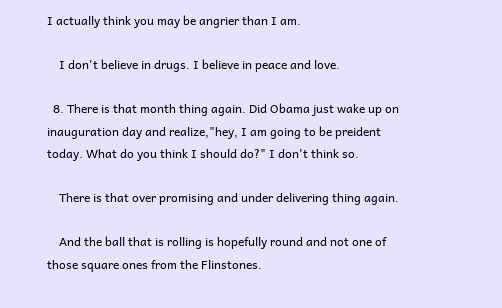I actually think you may be angrier than I am.

    I don't believe in drugs. I believe in peace and love.

  8. There is that month thing again. Did Obama just wake up on inauguration day and realize,"hey, I am going to be preident today. What do you think I should do?" I don't think so.

    There is that over promising and under delivering thing again.

    And the ball that is rolling is hopefully round and not one of those square ones from the Flinstones.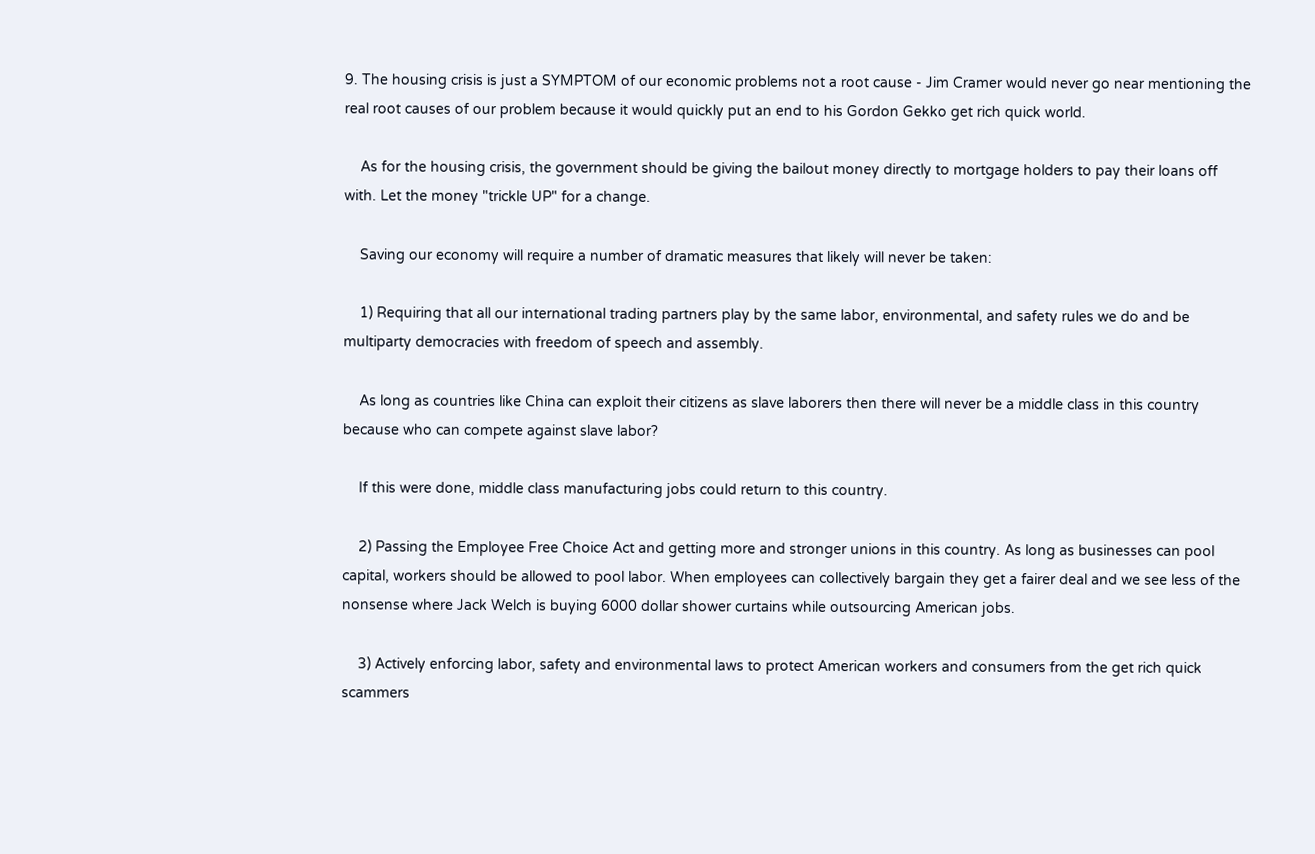9. The housing crisis is just a SYMPTOM of our economic problems not a root cause - Jim Cramer would never go near mentioning the real root causes of our problem because it would quickly put an end to his Gordon Gekko get rich quick world.

    As for the housing crisis, the government should be giving the bailout money directly to mortgage holders to pay their loans off with. Let the money "trickle UP" for a change.

    Saving our economy will require a number of dramatic measures that likely will never be taken:

    1) Requiring that all our international trading partners play by the same labor, environmental, and safety rules we do and be multiparty democracies with freedom of speech and assembly.

    As long as countries like China can exploit their citizens as slave laborers then there will never be a middle class in this country because who can compete against slave labor?

    If this were done, middle class manufacturing jobs could return to this country.

    2) Passing the Employee Free Choice Act and getting more and stronger unions in this country. As long as businesses can pool capital, workers should be allowed to pool labor. When employees can collectively bargain they get a fairer deal and we see less of the nonsense where Jack Welch is buying 6000 dollar shower curtains while outsourcing American jobs.

    3) Actively enforcing labor, safety and environmental laws to protect American workers and consumers from the get rich quick scammers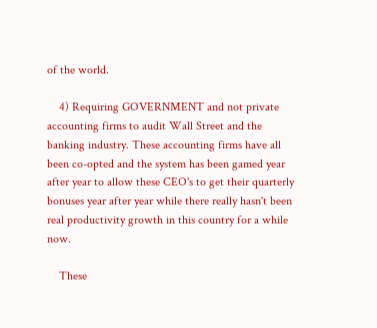of the world.

    4) Requiring GOVERNMENT and not private accounting firms to audit Wall Street and the banking industry. These accounting firms have all been co-opted and the system has been gamed year after year to allow these CEO's to get their quarterly bonuses year after year while there really hasn't been real productivity growth in this country for a while now.

    These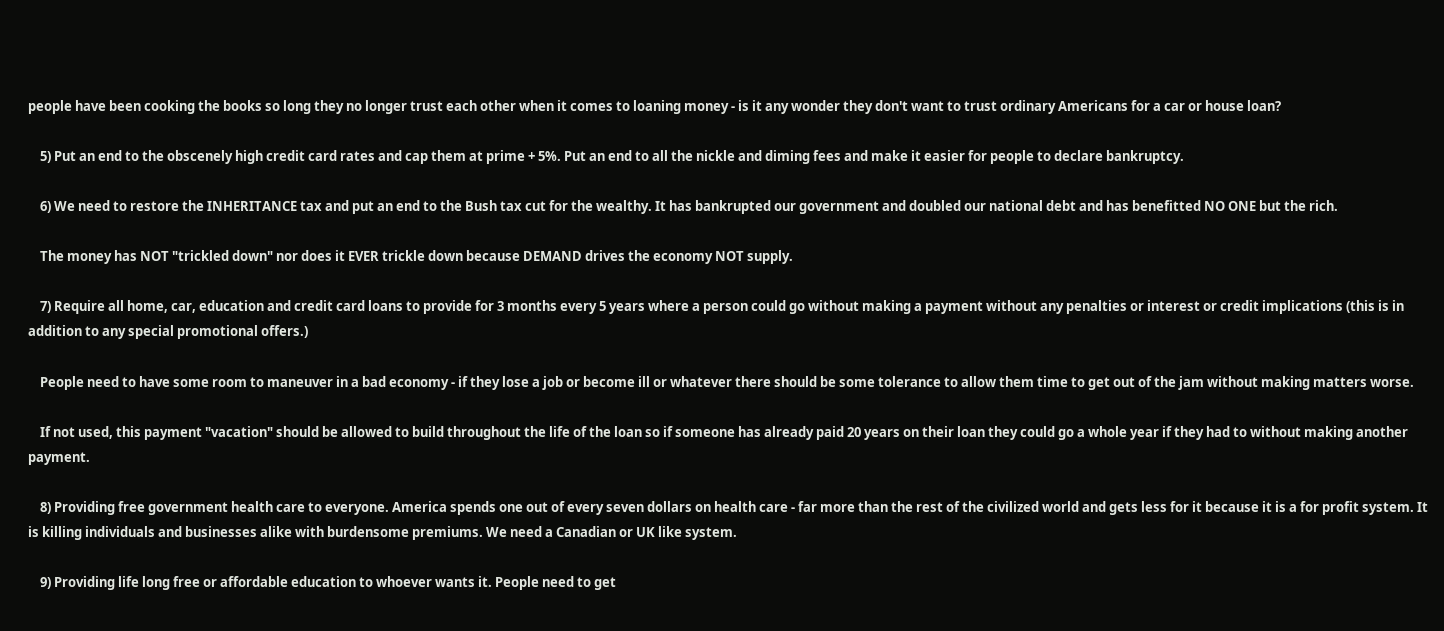people have been cooking the books so long they no longer trust each other when it comes to loaning money - is it any wonder they don't want to trust ordinary Americans for a car or house loan?

    5) Put an end to the obscenely high credit card rates and cap them at prime + 5%. Put an end to all the nickle and diming fees and make it easier for people to declare bankruptcy.

    6) We need to restore the INHERITANCE tax and put an end to the Bush tax cut for the wealthy. It has bankrupted our government and doubled our national debt and has benefitted NO ONE but the rich.

    The money has NOT "trickled down" nor does it EVER trickle down because DEMAND drives the economy NOT supply.

    7) Require all home, car, education and credit card loans to provide for 3 months every 5 years where a person could go without making a payment without any penalties or interest or credit implications (this is in addition to any special promotional offers.)

    People need to have some room to maneuver in a bad economy - if they lose a job or become ill or whatever there should be some tolerance to allow them time to get out of the jam without making matters worse.

    If not used, this payment "vacation" should be allowed to build throughout the life of the loan so if someone has already paid 20 years on their loan they could go a whole year if they had to without making another payment.

    8) Providing free government health care to everyone. America spends one out of every seven dollars on health care - far more than the rest of the civilized world and gets less for it because it is a for profit system. It is killing individuals and businesses alike with burdensome premiums. We need a Canadian or UK like system.

    9) Providing life long free or affordable education to whoever wants it. People need to get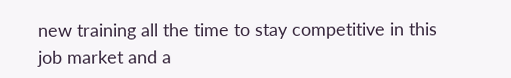new training all the time to stay competitive in this job market and a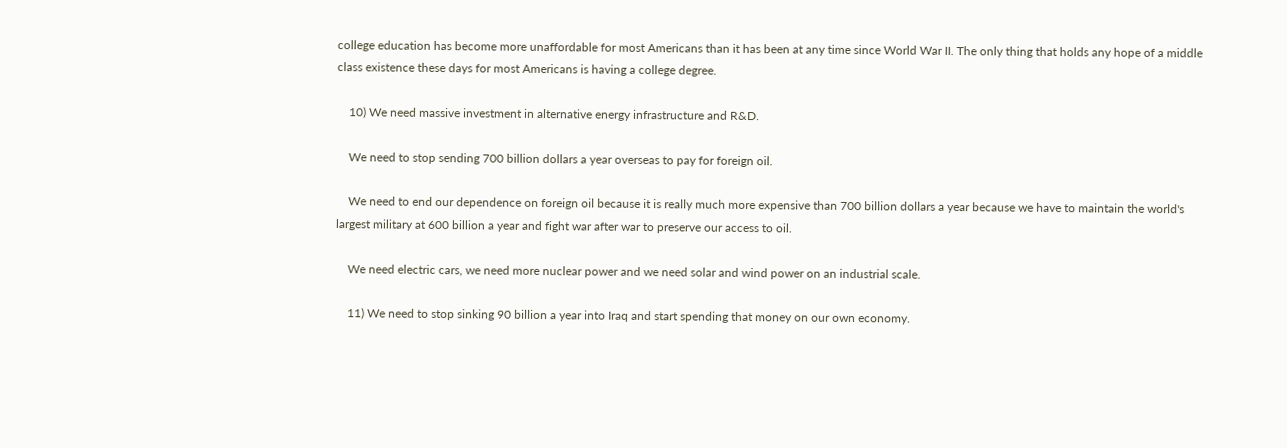college education has become more unaffordable for most Americans than it has been at any time since World War II. The only thing that holds any hope of a middle class existence these days for most Americans is having a college degree.

    10) We need massive investment in alternative energy infrastructure and R&D.

    We need to stop sending 700 billion dollars a year overseas to pay for foreign oil.

    We need to end our dependence on foreign oil because it is really much more expensive than 700 billion dollars a year because we have to maintain the world's largest military at 600 billion a year and fight war after war to preserve our access to oil.

    We need electric cars, we need more nuclear power and we need solar and wind power on an industrial scale.

    11) We need to stop sinking 90 billion a year into Iraq and start spending that money on our own economy.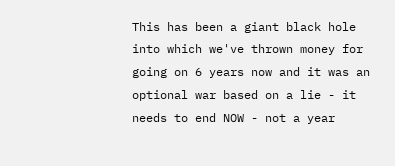This has been a giant black hole into which we've thrown money for going on 6 years now and it was an optional war based on a lie - it needs to end NOW - not a year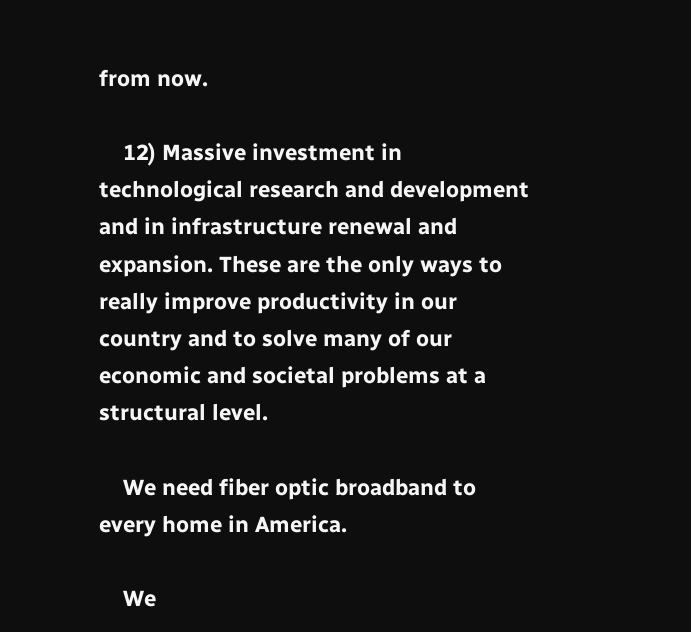from now.

    12) Massive investment in technological research and development and in infrastructure renewal and expansion. These are the only ways to really improve productivity in our country and to solve many of our economic and societal problems at a structural level.

    We need fiber optic broadband to every home in America.

    We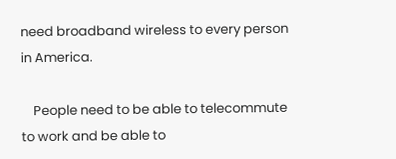need broadband wireless to every person in America.

    People need to be able to telecommute to work and be able to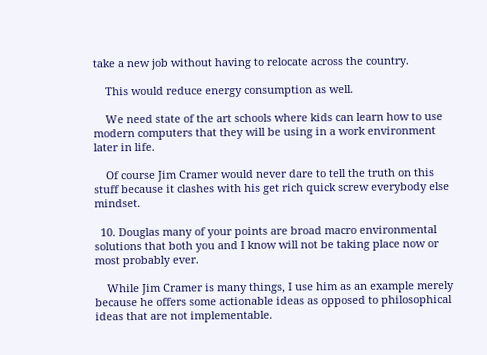take a new job without having to relocate across the country.

    This would reduce energy consumption as well.

    We need state of the art schools where kids can learn how to use modern computers that they will be using in a work environment later in life.

    Of course Jim Cramer would never dare to tell the truth on this stuff because it clashes with his get rich quick screw everybody else mindset.

  10. Douglas many of your points are broad macro environmental solutions that both you and I know will not be taking place now or most probably ever.

    While Jim Cramer is many things, I use him as an example merely because he offers some actionable ideas as opposed to philosophical ideas that are not implementable.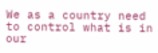We as a country need to control what is in our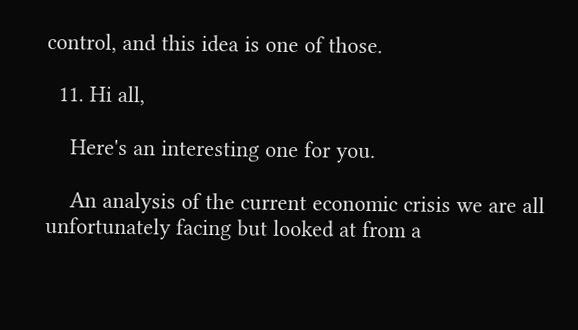control, and this idea is one of those.

  11. Hi all,

    Here's an interesting one for you.

    An analysis of the current economic crisis we are all unfortunately facing but looked at from a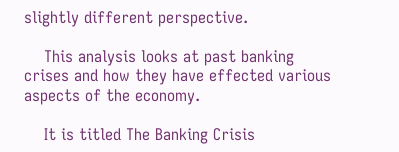slightly different perspective.

    This analysis looks at past banking crises and how they have effected various aspects of the economy.

    It is titled The Banking Crisis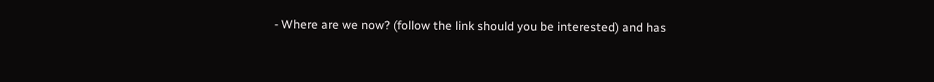- Where are we now? (follow the link should you be interested) and has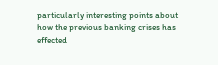particularly interesting points about how the previous banking crises has effected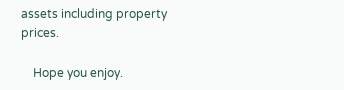assets including property prices.

    Hope you enjoy.